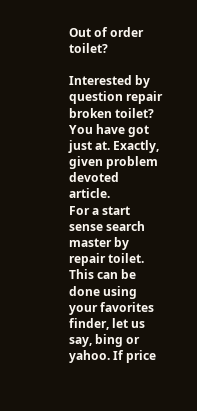Out of order toilet?

Interested by question repair broken toilet? You have got just at. Exactly, given problem devoted article.
For a start sense search master by repair toilet. This can be done using your favorites finder, let us say, bing or yahoo. If price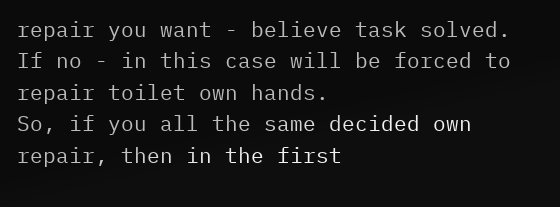repair you want - believe task solved. If no - in this case will be forced to repair toilet own hands.
So, if you all the same decided own repair, then in the first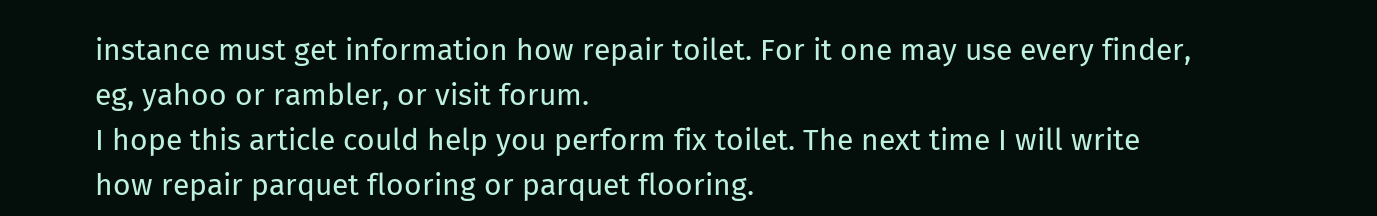instance must get information how repair toilet. For it one may use every finder, eg, yahoo or rambler, or visit forum.
I hope this article could help you perform fix toilet. The next time I will write how repair parquet flooring or parquet flooring.